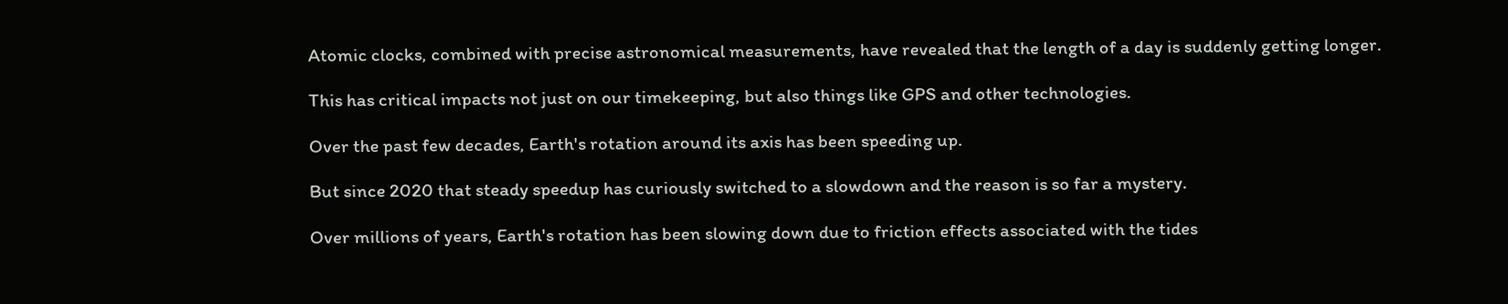Atomic clocks, combined with precise astronomical measurements, have revealed that the length of a day is suddenly getting longer.

This has critical impacts not just on our timekeeping, but also things like GPS and other technologies.

Over the past few decades, Earth's rotation around its axis has been speeding up.

But since 2020 that steady speedup has curiously switched to a slowdown and the reason is so far a mystery.

Over millions of years, Earth's rotation has been slowing down due to friction effects associated with the tides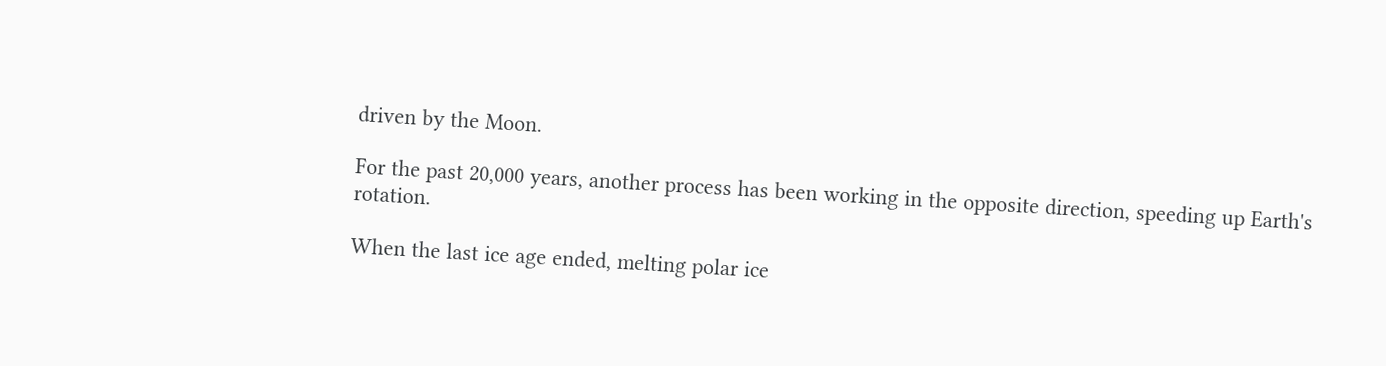driven by the Moon.

For the past 20,000 years, another process has been working in the opposite direction, speeding up Earth's rotation.

When the last ice age ended, melting polar ice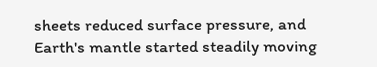sheets reduced surface pressure, and Earth's mantle started steadily moving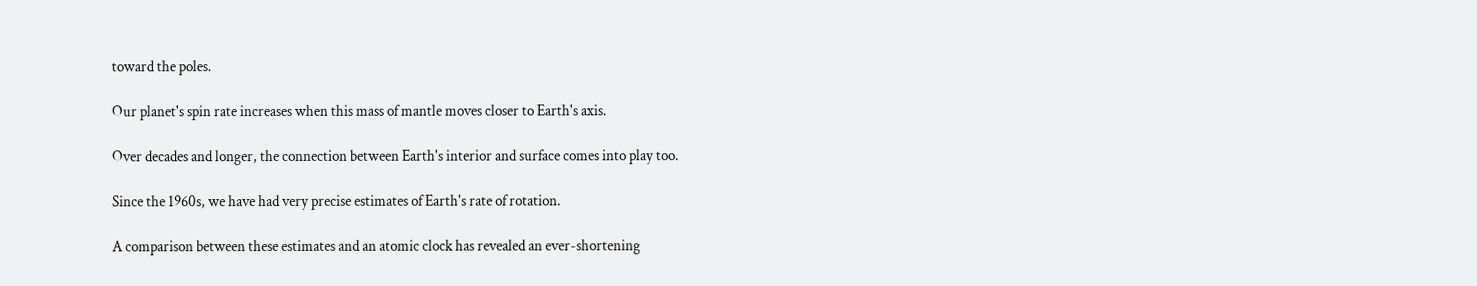toward the poles.

Our planet's spin rate increases when this mass of mantle moves closer to Earth's axis.

Over decades and longer, the connection between Earth's interior and surface comes into play too.

Since the 1960s, we have had very precise estimates of Earth's rate of rotation.

A comparison between these estimates and an atomic clock has revealed an ever-shortening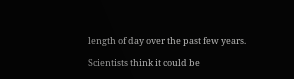length of day over the past few years.

Scientists think it could be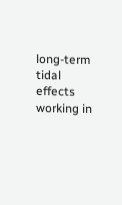long-term tidal effects working in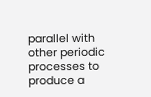parallel with other periodic processes to produce a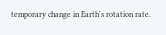temporary change in Earth's rotation rate.